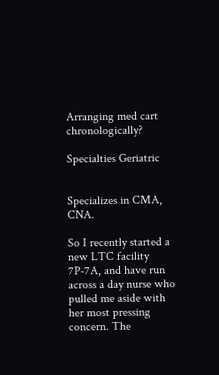Arranging med cart chronologically?

Specialties Geriatric


Specializes in CMA, CNA.

So I recently started a new LTC facility 7P-7A, and have run across a day nurse who pulled me aside with her most pressing concern. The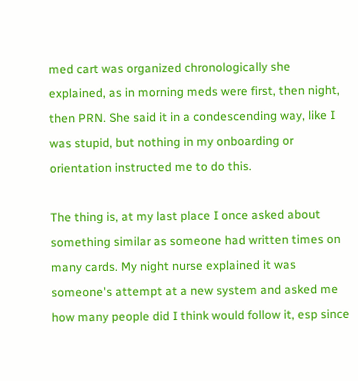med cart was organized chronologically she explained, as in morning meds were first, then night, then PRN. She said it in a condescending way, like I was stupid, but nothing in my onboarding or orientation instructed me to do this.

The thing is, at my last place I once asked about something similar as someone had written times on many cards. My night nurse explained it was someone's attempt at a new system and asked me how many people did I think would follow it, esp since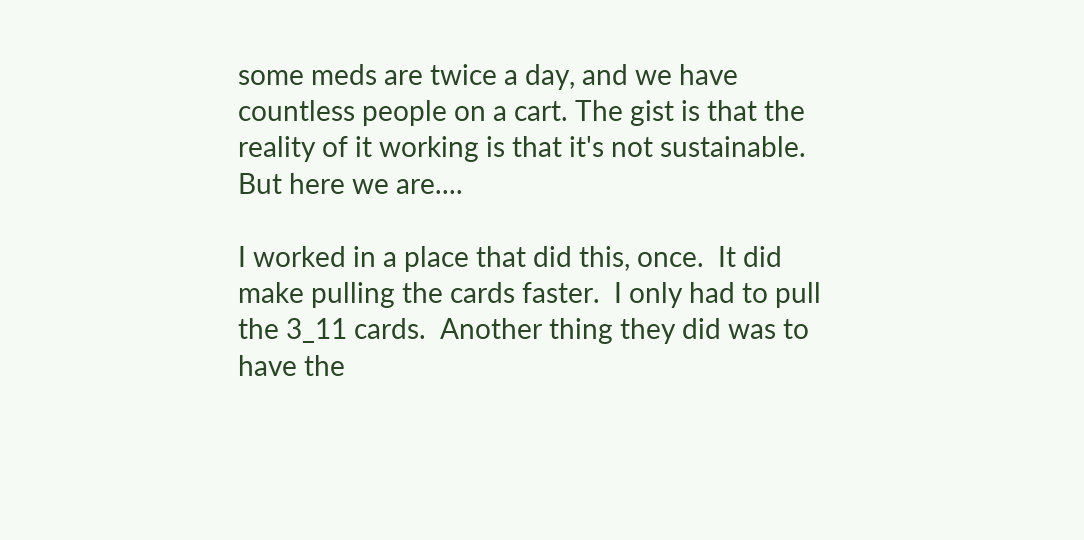some meds are twice a day, and we have countless people on a cart. The gist is that the reality of it working is that it's not sustainable. But here we are....

I worked in a place that did this, once.  It did make pulling the cards faster.  I only had to pull the 3_11 cards.  Another thing they did was to have the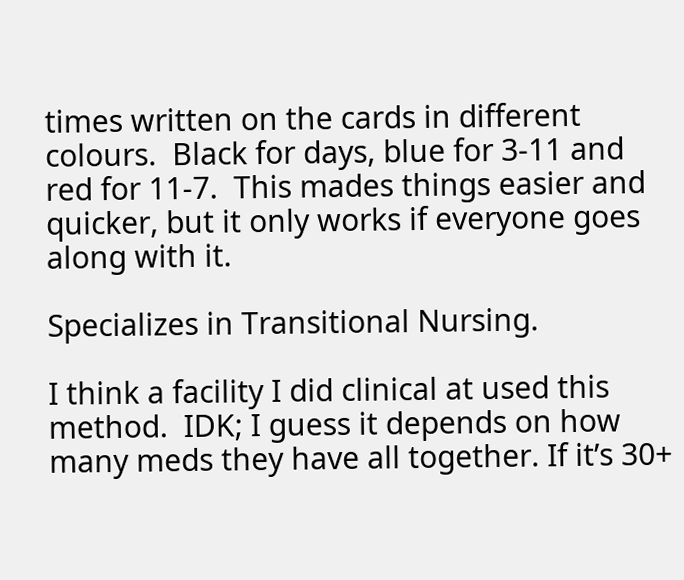times written on the cards in different colours.  Black for days, blue for 3-11 and red for 11-7.  This mades things easier and quicker, but it only works if everyone goes along with it.

Specializes in Transitional Nursing.

I think a facility I did clinical at used this method.  IDK; I guess it depends on how many meds they have all together. If it’s 30+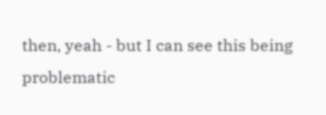then, yeah - but I can see this being problematic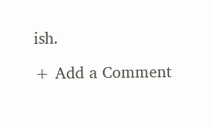ish.

+ Add a Comment